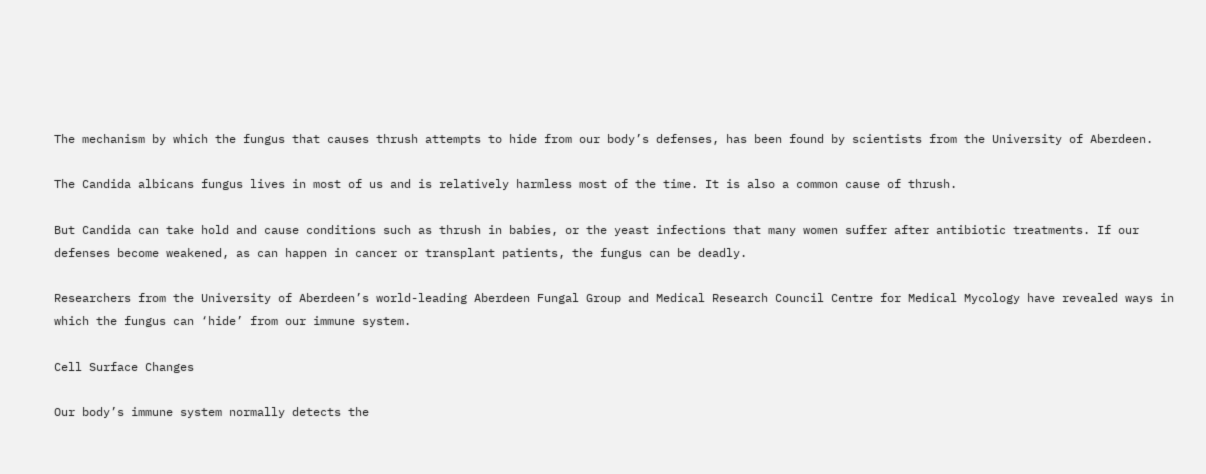The mechanism by which the fungus that causes thrush attempts to hide from our body’s defenses, has been found by scientists from the University of Aberdeen.

The Candida albicans fungus lives in most of us and is relatively harmless most of the time. It is also a common cause of thrush.

But Candida can take hold and cause conditions such as thrush in babies, or the yeast infections that many women suffer after antibiotic treatments. If our defenses become weakened, as can happen in cancer or transplant patients, the fungus can be deadly.

Researchers from the University of Aberdeen’s world-leading Aberdeen Fungal Group and Medical Research Council Centre for Medical Mycology have revealed ways in which the fungus can ‘hide’ from our immune system.

Cell Surface Changes

Our body’s immune system normally detects the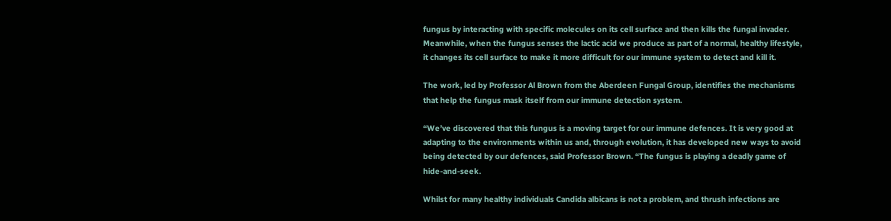fungus by interacting with specific molecules on its cell surface and then kills the fungal invader. Meanwhile, when the fungus senses the lactic acid we produce as part of a normal, healthy lifestyle, it changes its cell surface to make it more difficult for our immune system to detect and kill it.

The work, led by Professor Al Brown from the Aberdeen Fungal Group, identifies the mechanisms that help the fungus mask itself from our immune detection system.

“We’ve discovered that this fungus is a moving target for our immune defences. It is very good at adapting to the environments within us and, through evolution, it has developed new ways to avoid being detected by our defences, said Professor Brown. “The fungus is playing a deadly game of hide-and-seek.

Whilst for many healthy individuals Candida albicans is not a problem, and thrush infections are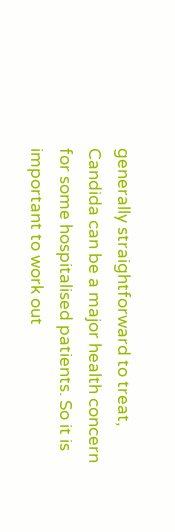generally straightforward to treat, Candida can be a major health concern for some hospitalised patients. So it is important to work out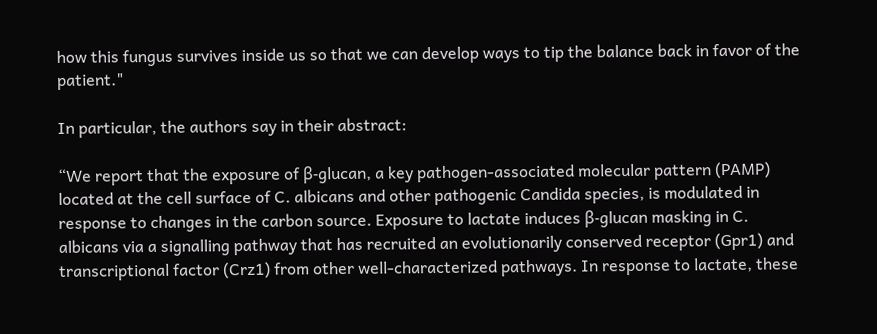how this fungus survives inside us so that we can develop ways to tip the balance back in favor of the patient."

In particular, the authors say in their abstract:

“We report that the exposure of β-glucan, a key pathogen-associated molecular pattern (PAMP) located at the cell surface of C. albicans and other pathogenic Candida species, is modulated in response to changes in the carbon source. Exposure to lactate induces β-glucan masking in C. albicans via a signalling pathway that has recruited an evolutionarily conserved receptor (Gpr1) and transcriptional factor (Crz1) from other well-characterized pathways. In response to lactate, these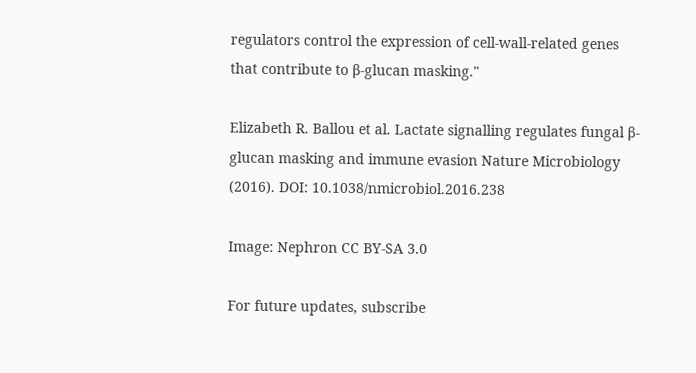regulators control the expression of cell-wall-related genes that contribute to β-glucan masking."

Elizabeth R. Ballou et al. Lactate signalling regulates fungal β-glucan masking and immune evasion Nature Microbiology (2016). DOI: 10.1038/nmicrobiol.2016.238

Image: Nephron CC BY-SA 3.0

For future updates, subscribe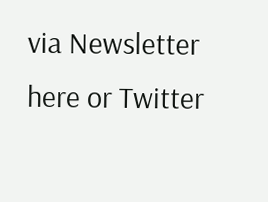via Newsletter here or Twitter